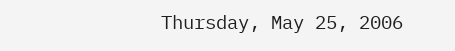Thursday, May 25, 2006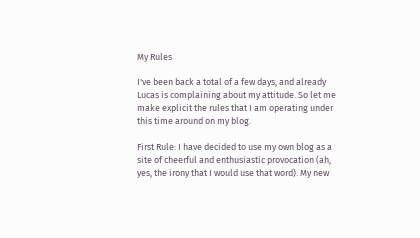My Rules

I've been back a total of a few days, and already Lucas is complaining about my attitude. So let me make explicit the rules that I am operating under this time around on my blog.

First Rule: I have decided to use my own blog as a site of cheerful and enthusiastic provocation (ah, yes, the irony that I would use that word). My new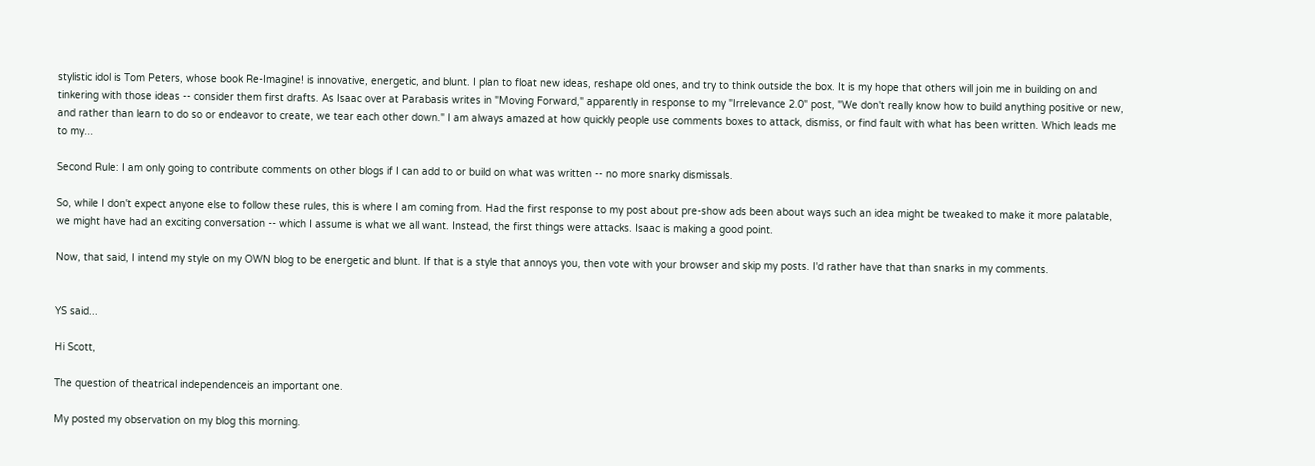stylistic idol is Tom Peters, whose book Re-Imagine! is innovative, energetic, and blunt. I plan to float new ideas, reshape old ones, and try to think outside the box. It is my hope that others will join me in building on and tinkering with those ideas -- consider them first drafts. As Isaac over at Parabasis writes in "Moving Forward," apparently in response to my "Irrelevance 2.0" post, "We don't really know how to build anything positive or new, and rather than learn to do so or endeavor to create, we tear each other down." I am always amazed at how quickly people use comments boxes to attack, dismiss, or find fault with what has been written. Which leads me to my...

Second Rule: I am only going to contribute comments on other blogs if I can add to or build on what was written -- no more snarky dismissals.

So, while I don't expect anyone else to follow these rules, this is where I am coming from. Had the first response to my post about pre-show ads been about ways such an idea might be tweaked to make it more palatable, we might have had an exciting conversation -- which I assume is what we all want. Instead, the first things were attacks. Isaac is making a good point.

Now, that said, I intend my style on my OWN blog to be energetic and blunt. If that is a style that annoys you, then vote with your browser and skip my posts. I'd rather have that than snarks in my comments.


YS said...

Hi Scott,

The question of theatrical independenceis an important one.

My posted my observation on my blog this morning.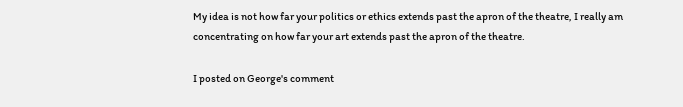My idea is not how far your politics or ethics extends past the apron of the theatre, I really am concentrating on how far your art extends past the apron of the theatre.

I posted on George's comment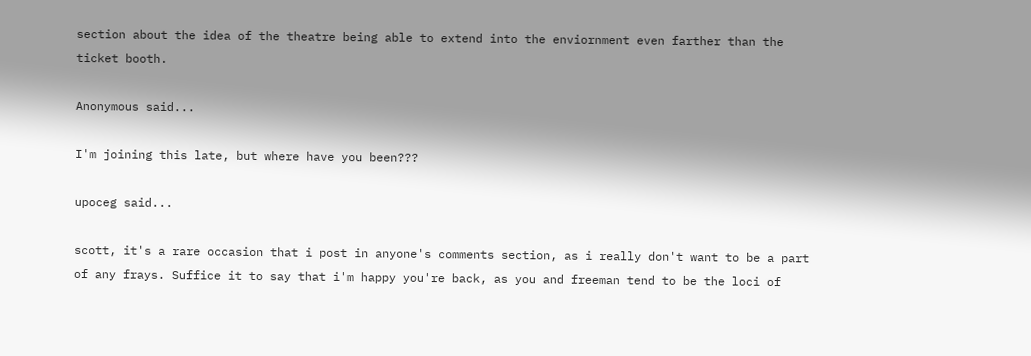section about the idea of the theatre being able to extend into the enviornment even farther than the ticket booth.

Anonymous said...

I'm joining this late, but where have you been???

upoceg said...

scott, it's a rare occasion that i post in anyone's comments section, as i really don't want to be a part of any frays. Suffice it to say that i'm happy you're back, as you and freeman tend to be the loci of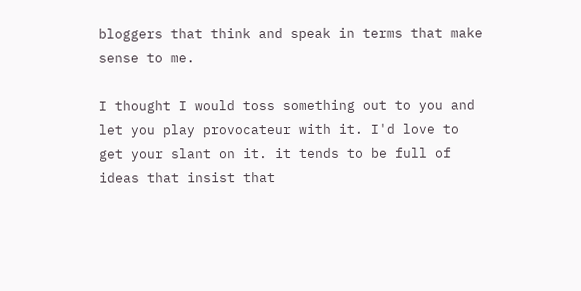bloggers that think and speak in terms that make sense to me.

I thought I would toss something out to you and let you play provocateur with it. I'd love to get your slant on it. it tends to be full of ideas that insist that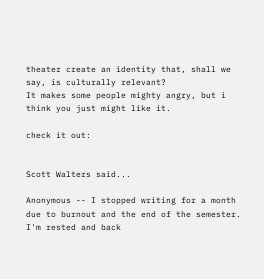theater create an identity that, shall we say, is culturally relevant?
It makes some people mighty angry, but i think you just might like it.

check it out:


Scott Walters said...

Anonymous -- I stopped writing for a month due to burnout and the end of the semester. I'm rested and back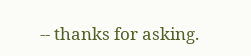-- thanks for asking.